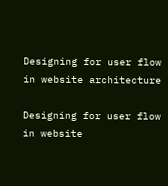Designing for user flow in website architecture

Designing for user flow in website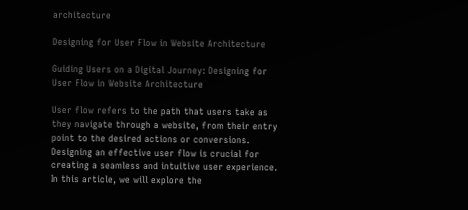architecture

Designing for User Flow in Website Architecture

Guiding Users on a Digital Journey: Designing for User Flow in Website Architecture

User flow refers to the path that users take as they navigate through a website, from their entry point to the desired actions or conversions. Designing an effective user flow is crucial for creating a seamless and intuitive user experience. In this article, we will explore the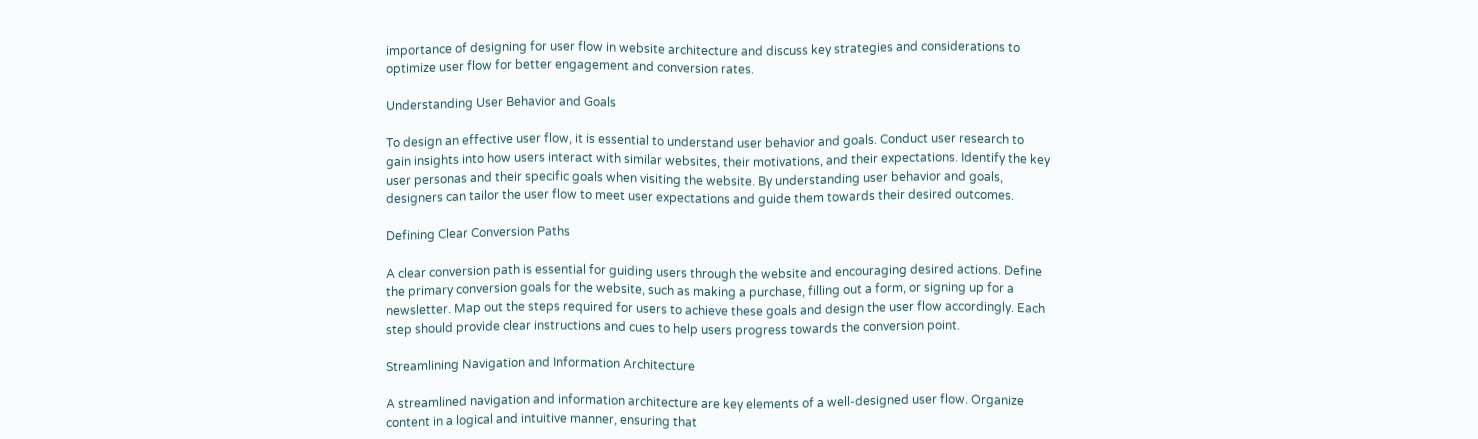importance of designing for user flow in website architecture and discuss key strategies and considerations to optimize user flow for better engagement and conversion rates.

Understanding User Behavior and Goals

To design an effective user flow, it is essential to understand user behavior and goals. Conduct user research to gain insights into how users interact with similar websites, their motivations, and their expectations. Identify the key user personas and their specific goals when visiting the website. By understanding user behavior and goals, designers can tailor the user flow to meet user expectations and guide them towards their desired outcomes.

Defining Clear Conversion Paths

A clear conversion path is essential for guiding users through the website and encouraging desired actions. Define the primary conversion goals for the website, such as making a purchase, filling out a form, or signing up for a newsletter. Map out the steps required for users to achieve these goals and design the user flow accordingly. Each step should provide clear instructions and cues to help users progress towards the conversion point.

Streamlining Navigation and Information Architecture

A streamlined navigation and information architecture are key elements of a well-designed user flow. Organize content in a logical and intuitive manner, ensuring that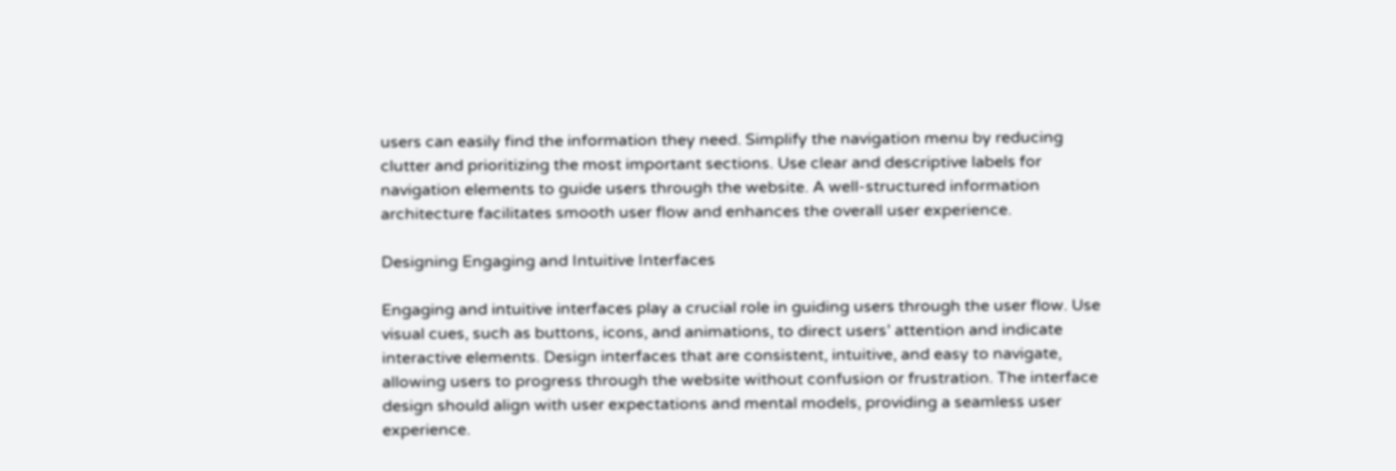users can easily find the information they need. Simplify the navigation menu by reducing clutter and prioritizing the most important sections. Use clear and descriptive labels for navigation elements to guide users through the website. A well-structured information architecture facilitates smooth user flow and enhances the overall user experience.

Designing Engaging and Intuitive Interfaces

Engaging and intuitive interfaces play a crucial role in guiding users through the user flow. Use visual cues, such as buttons, icons, and animations, to direct users’ attention and indicate interactive elements. Design interfaces that are consistent, intuitive, and easy to navigate, allowing users to progress through the website without confusion or frustration. The interface design should align with user expectations and mental models, providing a seamless user experience.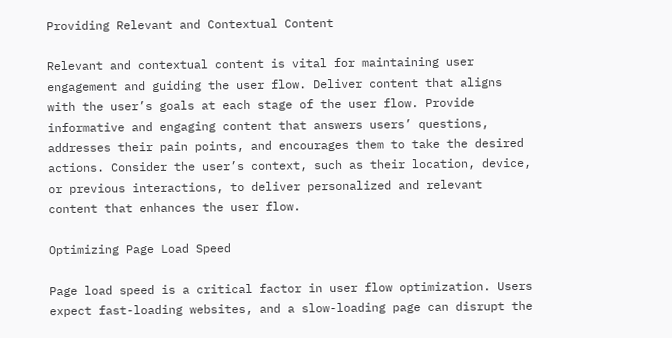Providing Relevant and Contextual Content

Relevant and contextual content is vital for maintaining user engagement and guiding the user flow. Deliver content that aligns with the user’s goals at each stage of the user flow. Provide informative and engaging content that answers users’ questions, addresses their pain points, and encourages them to take the desired actions. Consider the user’s context, such as their location, device, or previous interactions, to deliver personalized and relevant content that enhances the user flow.

Optimizing Page Load Speed

Page load speed is a critical factor in user flow optimization. Users expect fast-loading websites, and a slow-loading page can disrupt the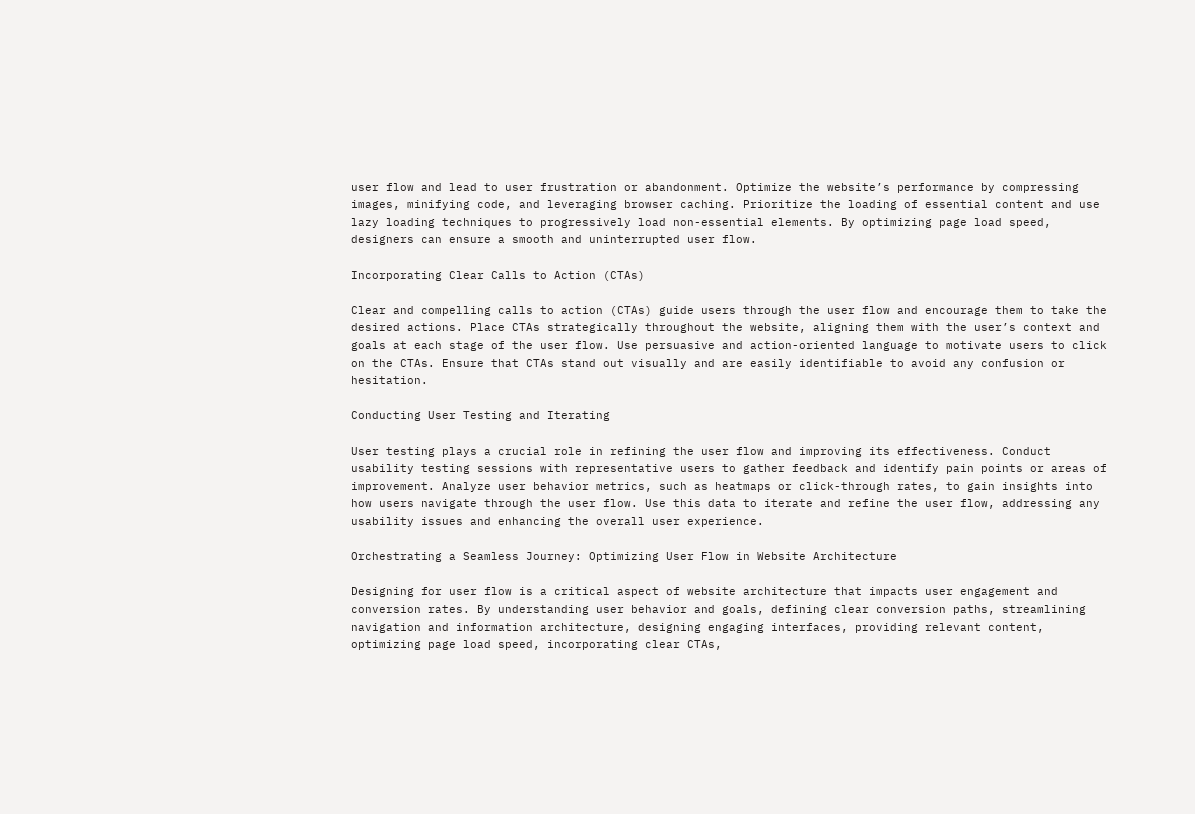user flow and lead to user frustration or abandonment. Optimize the website’s performance by compressing images, minifying code, and leveraging browser caching. Prioritize the loading of essential content and use lazy loading techniques to progressively load non-essential elements. By optimizing page load speed, designers can ensure a smooth and uninterrupted user flow.

Incorporating Clear Calls to Action (CTAs)

Clear and compelling calls to action (CTAs) guide users through the user flow and encourage them to take the desired actions. Place CTAs strategically throughout the website, aligning them with the user’s context and goals at each stage of the user flow. Use persuasive and action-oriented language to motivate users to click on the CTAs. Ensure that CTAs stand out visually and are easily identifiable to avoid any confusion or hesitation.

Conducting User Testing and Iterating

User testing plays a crucial role in refining the user flow and improving its effectiveness. Conduct usability testing sessions with representative users to gather feedback and identify pain points or areas of improvement. Analyze user behavior metrics, such as heatmaps or click-through rates, to gain insights into how users navigate through the user flow. Use this data to iterate and refine the user flow, addressing any usability issues and enhancing the overall user experience.

Orchestrating a Seamless Journey: Optimizing User Flow in Website Architecture

Designing for user flow is a critical aspect of website architecture that impacts user engagement and conversion rates. By understanding user behavior and goals, defining clear conversion paths, streamlining navigation and information architecture, designing engaging interfaces, providing relevant content, optimizing page load speed, incorporating clear CTAs,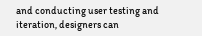and conducting user testing and iteration, designers can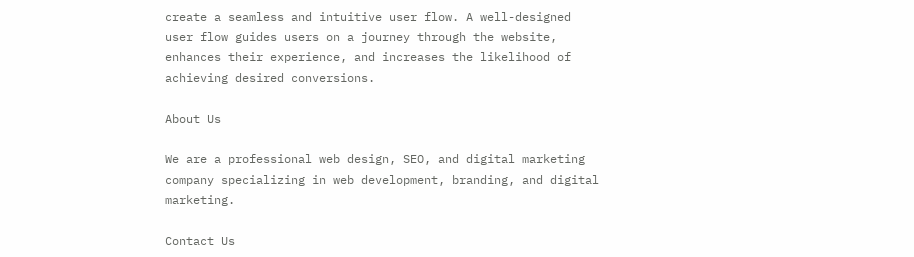create a seamless and intuitive user flow. A well-designed user flow guides users on a journey through the website, enhances their experience, and increases the likelihood of achieving desired conversions.

About Us

We are a professional web design, SEO, and digital marketing company specializing in web development, branding, and digital marketing.

Contact Us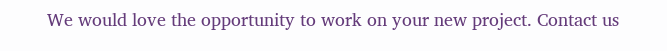We would love the opportunity to work on your new project. Contact us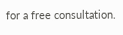for a free consultation.